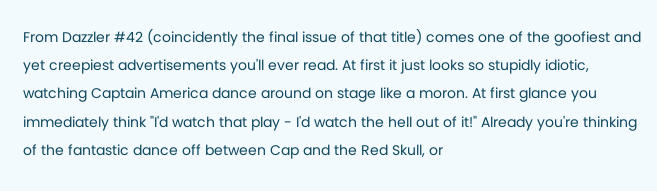From Dazzler #42 (coincidently the final issue of that title) comes one of the goofiest and yet creepiest advertisements you'll ever read. At first it just looks so stupidly idiotic, watching Captain America dance around on stage like a moron. At first glance you immediately think "I'd watch that play - I'd watch the hell out of it!" Already you're thinking of the fantastic dance off between Cap and the Red Skull, or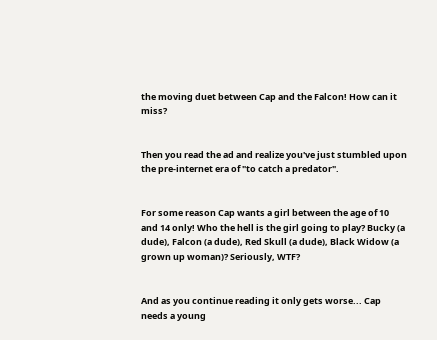the moving duet between Cap and the Falcon! How can it miss?


Then you read the ad and realize you've just stumbled upon the pre-internet era of "to catch a predator".


For some reason Cap wants a girl between the age of 10 and 14 only! Who the hell is the girl going to play? Bucky (a dude), Falcon (a dude), Red Skull (a dude), Black Widow (a grown up woman)? Seriously, WTF?


And as you continue reading it only gets worse... Cap needs a young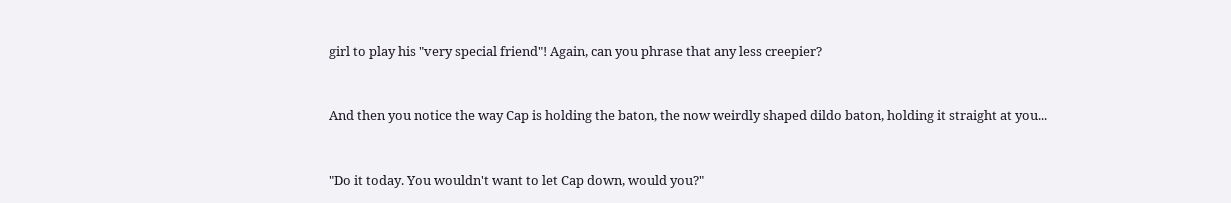girl to play his "very special friend"! Again, can you phrase that any less creepier?


And then you notice the way Cap is holding the baton, the now weirdly shaped dildo baton, holding it straight at you...


"Do it today. You wouldn't want to let Cap down, would you?"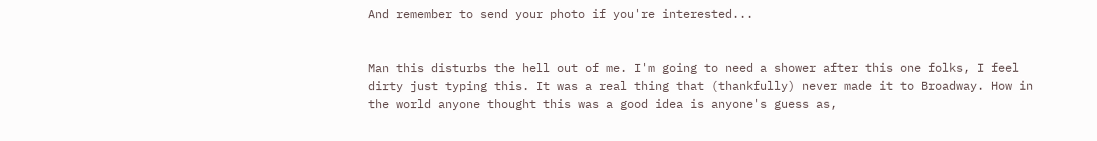And remember to send your photo if you're interested...


Man this disturbs the hell out of me. I'm going to need a shower after this one folks, I feel dirty just typing this. It was a real thing that (thankfully) never made it to Broadway. How in the world anyone thought this was a good idea is anyone's guess as,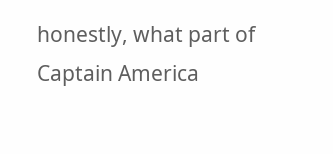honestly, what part of Captain America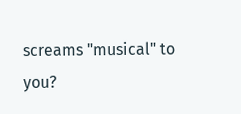screams "musical" to you?